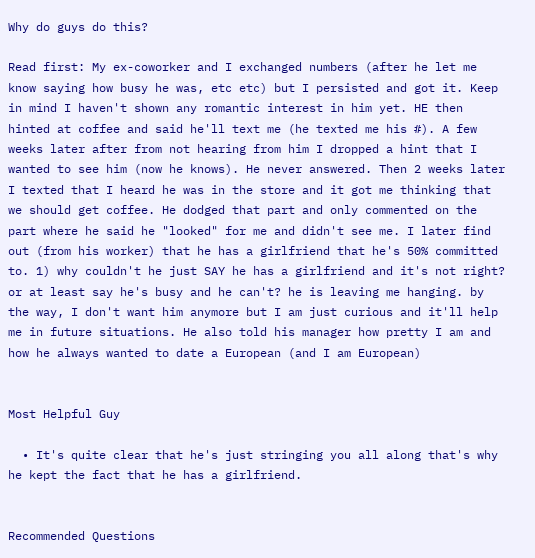Why do guys do this?

Read first: My ex-coworker and I exchanged numbers (after he let me know saying how busy he was, etc etc) but I persisted and got it. Keep in mind I haven't shown any romantic interest in him yet. HE then hinted at coffee and said he'll text me (he texted me his #). A few weeks later after from not hearing from him I dropped a hint that I wanted to see him (now he knows). He never answered. Then 2 weeks later I texted that I heard he was in the store and it got me thinking that we should get coffee. He dodged that part and only commented on the part where he said he "looked" for me and didn't see me. I later find out (from his worker) that he has a girlfriend that he's 50% committed to. 1) why couldn't he just SAY he has a girlfriend and it's not right? or at least say he's busy and he can't? he is leaving me hanging. by the way, I don't want him anymore but I am just curious and it'll help me in future situations. He also told his manager how pretty I am and how he always wanted to date a European (and I am European)


Most Helpful Guy

  • It's quite clear that he's just stringing you all along that's why he kept the fact that he has a girlfriend.


Recommended Questions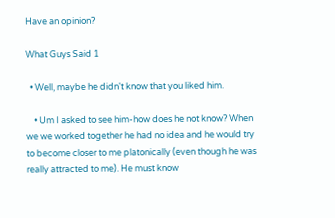Have an opinion?

What Guys Said 1

  • Well, maybe he didn't know that you liked him.

    • Um I asked to see him-how does he not know? When we we worked together he had no idea and he would try to become closer to me platonically (even though he was really attracted to me). He must know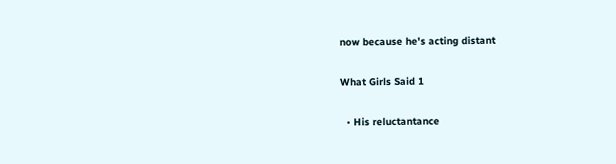now because he's acting distant

What Girls Said 1

  • His reluctantance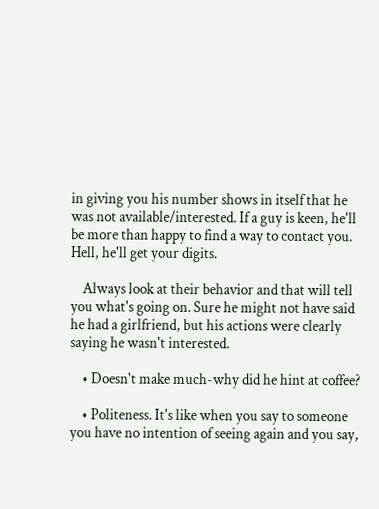in giving you his number shows in itself that he was not available/interested. If a guy is keen, he'll be more than happy to find a way to contact you. Hell, he'll get your digits.

    Always look at their behavior and that will tell you what's going on. Sure he might not have said he had a girlfriend, but his actions were clearly saying he wasn't interested.

    • Doesn't make much-why did he hint at coffee?

    • Politeness. It's like when you say to someone you have no intention of seeing again and you say,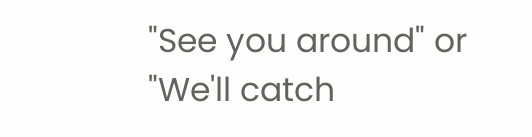"See you around" or "We'll catch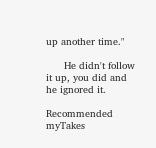up another time."

      He didn't follow it up, you did and he ignored it.

Recommended myTakes